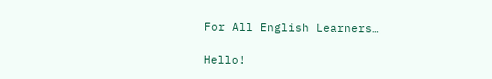For All English Learners…

Hello!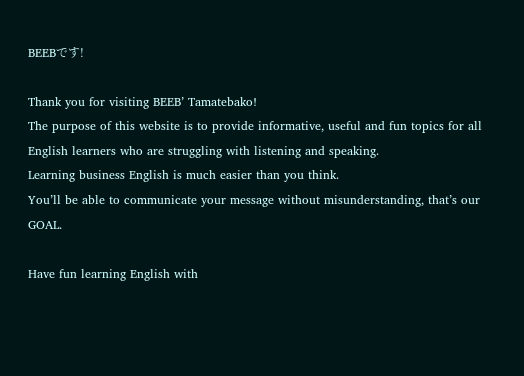BEEBです!

Thank you for visiting BEEB’ Tamatebako!
The purpose of this website is to provide informative, useful and fun topics for all English learners who are struggling with listening and speaking.
Learning business English is much easier than you think.
You’ll be able to communicate your message without misunderstanding, that’s our GOAL.

Have fun learning English with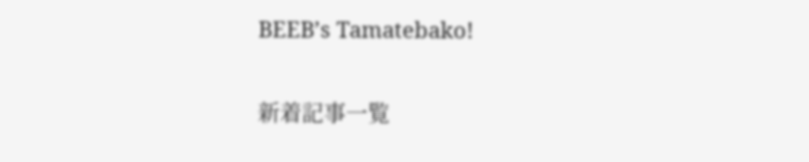BEEB’s Tamatebako!

新着記事一覧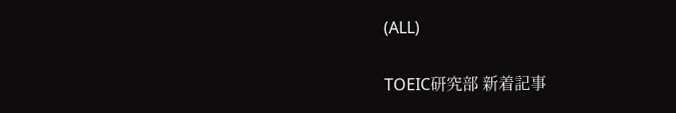(ALL)

TOEIC研究部 新着記事